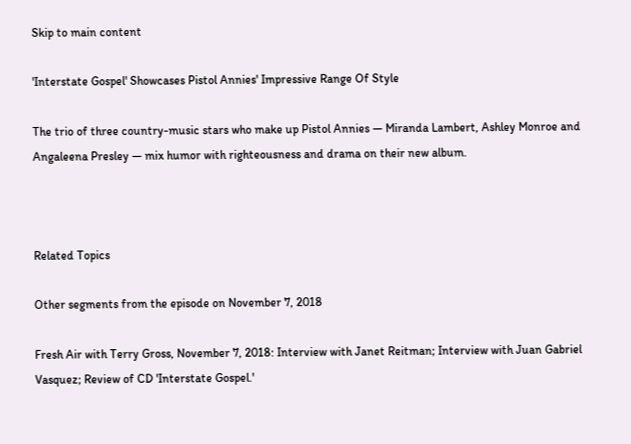Skip to main content

'Interstate Gospel' Showcases Pistol Annies' Impressive Range Of Style

The trio of three country-music stars who make up Pistol Annies — Miranda Lambert, Ashley Monroe and Angaleena Presley — mix humor with righteousness and drama on their new album.



Related Topics

Other segments from the episode on November 7, 2018

Fresh Air with Terry Gross, November 7, 2018: Interview with Janet Reitman; Interview with Juan Gabriel Vasquez; Review of CD 'Interstate Gospel.'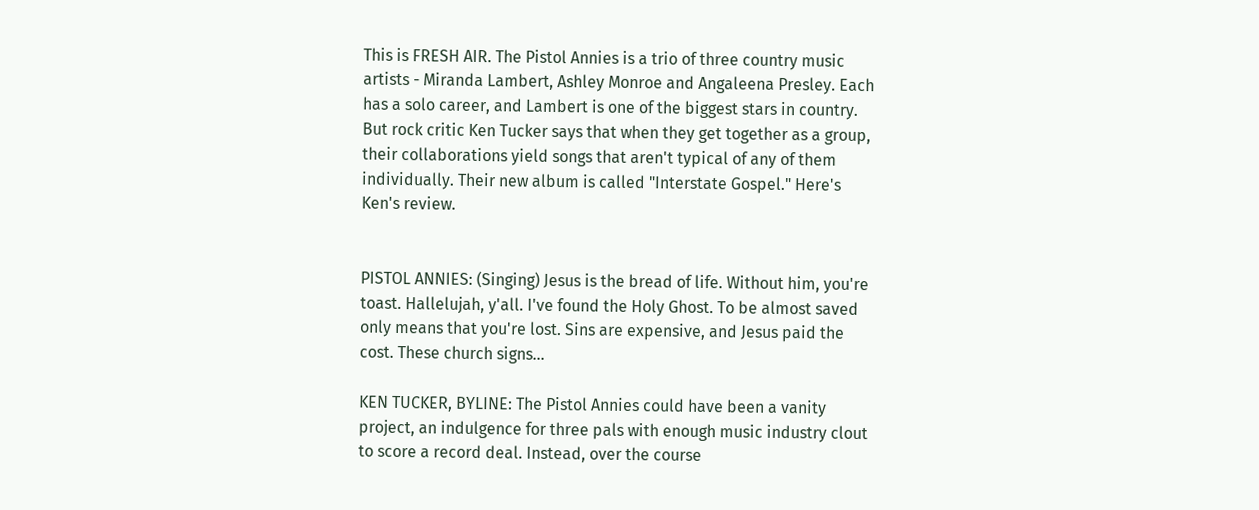This is FRESH AIR. The Pistol Annies is a trio of three country music artists - Miranda Lambert, Ashley Monroe and Angaleena Presley. Each has a solo career, and Lambert is one of the biggest stars in country. But rock critic Ken Tucker says that when they get together as a group, their collaborations yield songs that aren't typical of any of them individually. Their new album is called "Interstate Gospel." Here's Ken's review.


PISTOL ANNIES: (Singing) Jesus is the bread of life. Without him, you're toast. Hallelujah, y'all. I've found the Holy Ghost. To be almost saved only means that you're lost. Sins are expensive, and Jesus paid the cost. These church signs...

KEN TUCKER, BYLINE: The Pistol Annies could have been a vanity project, an indulgence for three pals with enough music industry clout to score a record deal. Instead, over the course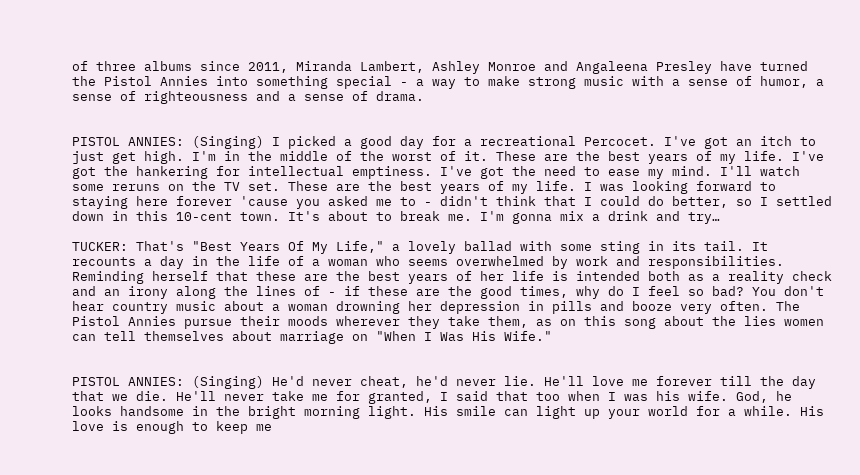of three albums since 2011, Miranda Lambert, Ashley Monroe and Angaleena Presley have turned the Pistol Annies into something special - a way to make strong music with a sense of humor, a sense of righteousness and a sense of drama.


PISTOL ANNIES: (Singing) I picked a good day for a recreational Percocet. I've got an itch to just get high. I'm in the middle of the worst of it. These are the best years of my life. I've got the hankering for intellectual emptiness. I've got the need to ease my mind. I'll watch some reruns on the TV set. These are the best years of my life. I was looking forward to staying here forever 'cause you asked me to - didn't think that I could do better, so I settled down in this 10-cent town. It's about to break me. I'm gonna mix a drink and try…

TUCKER: That's "Best Years Of My Life," a lovely ballad with some sting in its tail. It recounts a day in the life of a woman who seems overwhelmed by work and responsibilities. Reminding herself that these are the best years of her life is intended both as a reality check and an irony along the lines of - if these are the good times, why do I feel so bad? You don't hear country music about a woman drowning her depression in pills and booze very often. The Pistol Annies pursue their moods wherever they take them, as on this song about the lies women can tell themselves about marriage on "When I Was His Wife."


PISTOL ANNIES: (Singing) He'd never cheat, he'd never lie. He'll love me forever till the day that we die. He'll never take me for granted, I said that too when I was his wife. God, he looks handsome in the bright morning light. His smile can light up your world for a while. His love is enough to keep me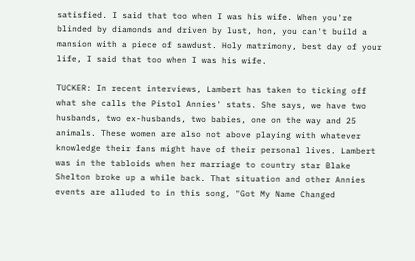satisfied. I said that too when I was his wife. When you're blinded by diamonds and driven by lust, hon, you can't build a mansion with a piece of sawdust. Holy matrimony, best day of your life, I said that too when I was his wife.

TUCKER: In recent interviews, Lambert has taken to ticking off what she calls the Pistol Annies' stats. She says, we have two husbands, two ex-husbands, two babies, one on the way and 25 animals. These women are also not above playing with whatever knowledge their fans might have of their personal lives. Lambert was in the tabloids when her marriage to country star Blake Shelton broke up a while back. That situation and other Annies events are alluded to in this song, "Got My Name Changed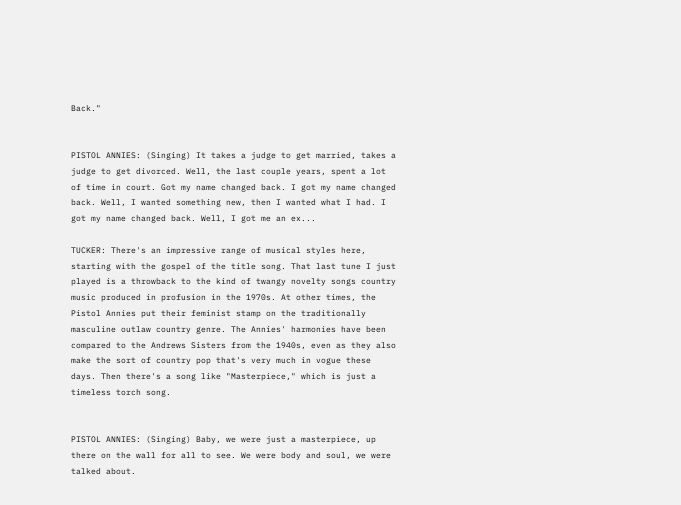Back."


PISTOL ANNIES: (Singing) It takes a judge to get married, takes a judge to get divorced. Well, the last couple years, spent a lot of time in court. Got my name changed back. I got my name changed back. Well, I wanted something new, then I wanted what I had. I got my name changed back. Well, I got me an ex...

TUCKER: There's an impressive range of musical styles here, starting with the gospel of the title song. That last tune I just played is a throwback to the kind of twangy novelty songs country music produced in profusion in the 1970s. At other times, the Pistol Annies put their feminist stamp on the traditionally masculine outlaw country genre. The Annies' harmonies have been compared to the Andrews Sisters from the 1940s, even as they also make the sort of country pop that's very much in vogue these days. Then there's a song like "Masterpiece," which is just a timeless torch song.


PISTOL ANNIES: (Singing) Baby, we were just a masterpiece, up there on the wall for all to see. We were body and soul, we were talked about.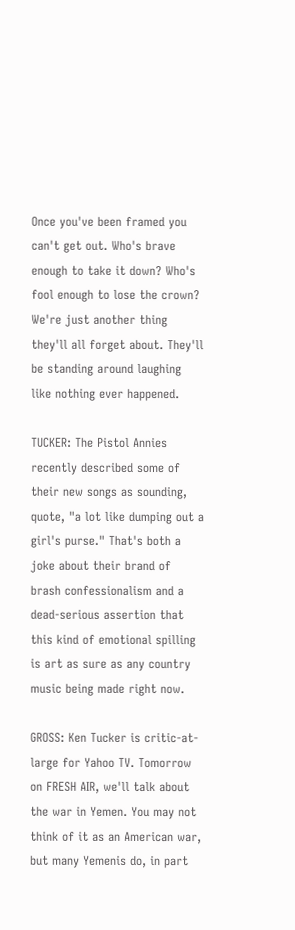Once you've been framed you can't get out. Who's brave enough to take it down? Who's fool enough to lose the crown? We're just another thing they'll all forget about. They'll be standing around laughing like nothing ever happened.

TUCKER: The Pistol Annies recently described some of their new songs as sounding, quote, "a lot like dumping out a girl's purse." That's both a joke about their brand of brash confessionalism and a dead-serious assertion that this kind of emotional spilling is art as sure as any country music being made right now.

GROSS: Ken Tucker is critic-at-large for Yahoo TV. Tomorrow on FRESH AIR, we'll talk about the war in Yemen. You may not think of it as an American war, but many Yemenis do, in part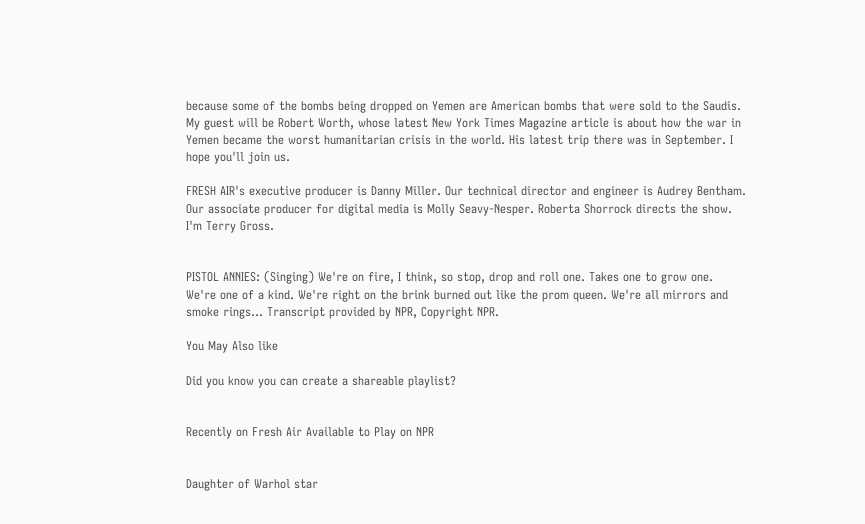because some of the bombs being dropped on Yemen are American bombs that were sold to the Saudis. My guest will be Robert Worth, whose latest New York Times Magazine article is about how the war in Yemen became the worst humanitarian crisis in the world. His latest trip there was in September. I hope you'll join us.

FRESH AIR's executive producer is Danny Miller. Our technical director and engineer is Audrey Bentham. Our associate producer for digital media is Molly Seavy-Nesper. Roberta Shorrock directs the show. I'm Terry Gross.


PISTOL ANNIES: (Singing) We're on fire, I think, so stop, drop and roll one. Takes one to grow one. We're one of a kind. We're right on the brink burned out like the prom queen. We're all mirrors and smoke rings... Transcript provided by NPR, Copyright NPR.

You May Also like

Did you know you can create a shareable playlist?


Recently on Fresh Air Available to Play on NPR


Daughter of Warhol star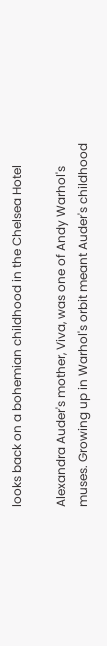looks back on a bohemian childhood in the Chelsea Hotel

Alexandra Auder's mother, Viva, was one of Andy Warhol's muses. Growing up in Warhol's orbit meant Auder's childhood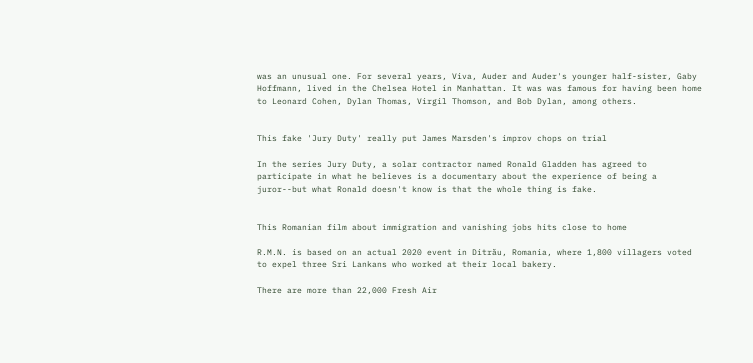was an unusual one. For several years, Viva, Auder and Auder's younger half-sister, Gaby Hoffmann, lived in the Chelsea Hotel in Manhattan. It was was famous for having been home to Leonard Cohen, Dylan Thomas, Virgil Thomson, and Bob Dylan, among others.


This fake 'Jury Duty' really put James Marsden's improv chops on trial

In the series Jury Duty, a solar contractor named Ronald Gladden has agreed to participate in what he believes is a documentary about the experience of being a juror--but what Ronald doesn't know is that the whole thing is fake.


This Romanian film about immigration and vanishing jobs hits close to home

R.M.N. is based on an actual 2020 event in Ditrău, Romania, where 1,800 villagers voted to expel three Sri Lankans who worked at their local bakery.

There are more than 22,000 Fresh Air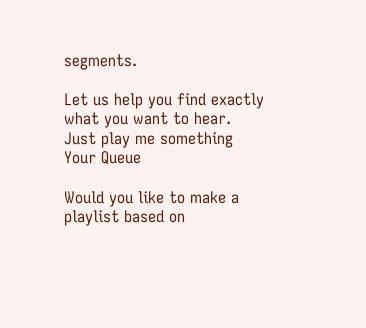segments.

Let us help you find exactly what you want to hear.
Just play me something
Your Queue

Would you like to make a playlist based on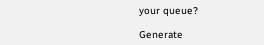your queue?

Generate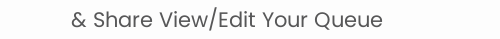& Share View/Edit Your Queue